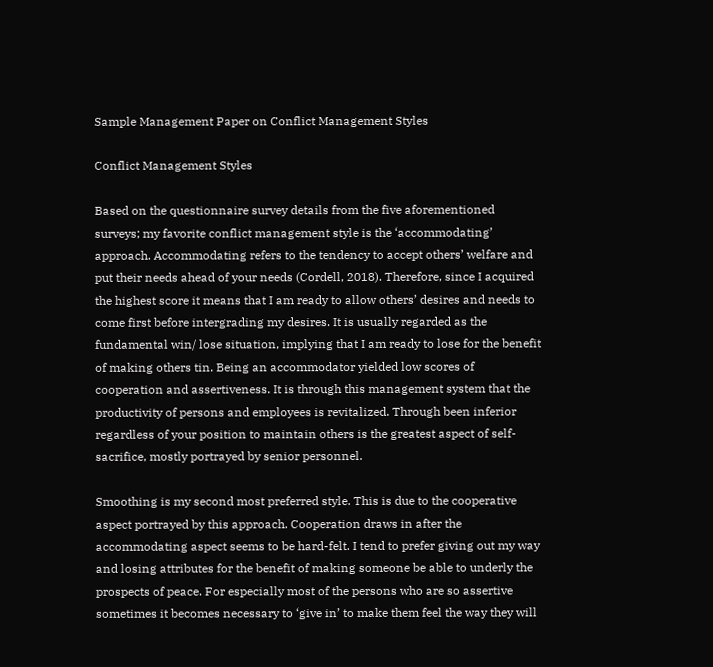Sample Management Paper on Conflict Management Styles

Conflict Management Styles

Based on the questionnaire survey details from the five aforementioned surveys; my favorite conflict management style is the ‘accommodating’ approach. Accommodating refers to the tendency to accept others’ welfare and put their needs ahead of your needs (Cordell, 2018). Therefore, since I acquired the highest score it means that I am ready to allow others’ desires and needs to come first before intergrading my desires. It is usually regarded as the fundamental win/ lose situation, implying that I am ready to lose for the benefit of making others tin. Being an accommodator yielded low scores of cooperation and assertiveness. It is through this management system that the productivity of persons and employees is revitalized. Through been inferior regardless of your position to maintain others is the greatest aspect of self-sacrifice, mostly portrayed by senior personnel.

Smoothing is my second most preferred style. This is due to the cooperative aspect portrayed by this approach. Cooperation draws in after the accommodating aspect seems to be hard-felt. I tend to prefer giving out my way and losing attributes for the benefit of making someone be able to underly the prospects of peace. For especially most of the persons who are so assertive sometimes it becomes necessary to ‘give in’ to make them feel the way they will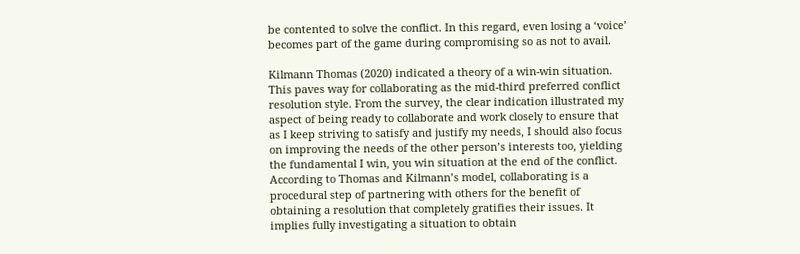be contented to solve the conflict. In this regard, even losing a ‘voice’ becomes part of the game during compromising so as not to avail.

Kilmann Thomas (2020) indicated a theory of a win-win situation. This paves way for collaborating as the mid-third preferred conflict resolution style. From the survey, the clear indication illustrated my aspect of being ready to collaborate and work closely to ensure that as I keep striving to satisfy and justify my needs, I should also focus on improving the needs of the other person’s interests too, yielding the fundamental I win, you win situation at the end of the conflict. According to Thomas and Kilmann’s model, collaborating is a procedural step of partnering with others for the benefit of obtaining a resolution that completely gratifies their issues. It implies fully investigating a situation to obtain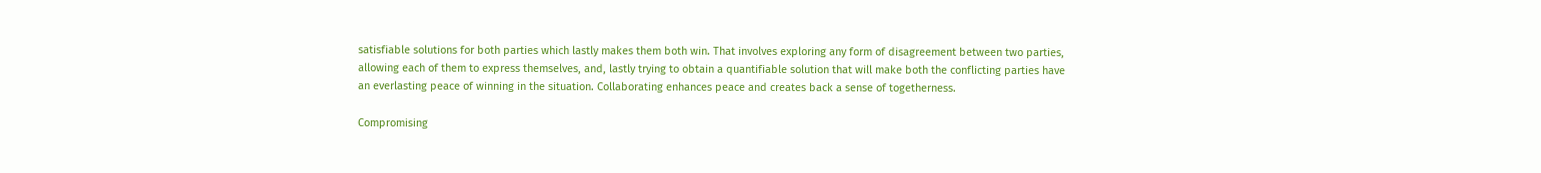satisfiable solutions for both parties which lastly makes them both win. That involves exploring any form of disagreement between two parties, allowing each of them to express themselves, and, lastly trying to obtain a quantifiable solution that will make both the conflicting parties have an everlasting peace of winning in the situation. Collaborating enhances peace and creates back a sense of togetherness.

Compromising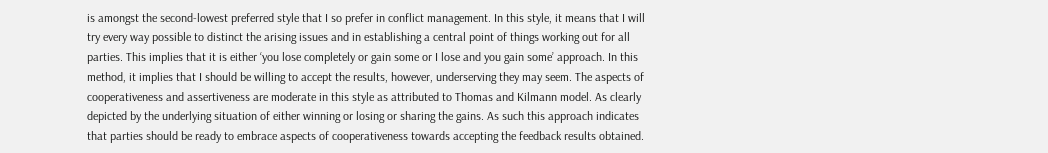is amongst the second-lowest preferred style that I so prefer in conflict management. In this style, it means that I will try every way possible to distinct the arising issues and in establishing a central point of things working out for all parties. This implies that it is either ‘you lose completely or gain some or I lose and you gain some’ approach. In this method, it implies that I should be willing to accept the results, however, underserving they may seem. The aspects of cooperativeness and assertiveness are moderate in this style as attributed to Thomas and Kilmann model. As clearly depicted by the underlying situation of either winning or losing or sharing the gains. As such this approach indicates that parties should be ready to embrace aspects of cooperativeness towards accepting the feedback results obtained.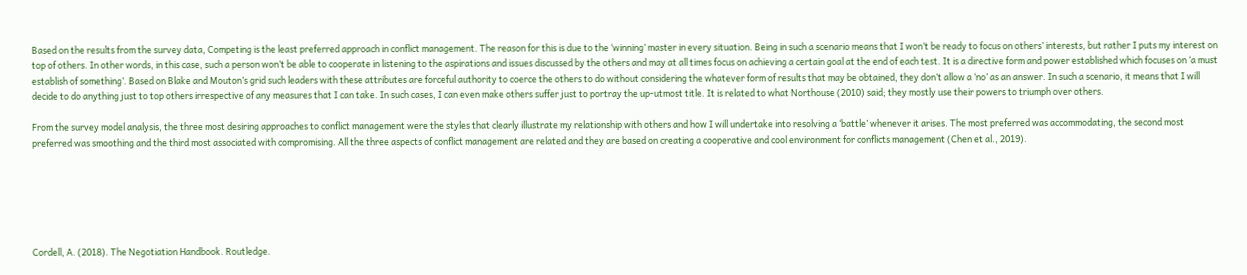Based on the results from the survey data, Competing is the least preferred approach in conflict management. The reason for this is due to the ‘winning’ master in every situation. Being in such a scenario means that I won’t be ready to focus on others’ interests, but rather I puts my interest on top of others. In other words, in this case, such a person won’t be able to cooperate in listening to the aspirations and issues discussed by the others and may at all times focus on achieving a certain goal at the end of each test. It is a directive form and power established which focuses on ‘a must establish of something’. Based on Blake and Mouton’s grid such leaders with these attributes are forceful authority to coerce the others to do without considering the whatever form of results that may be obtained, they don’t allow a ‘no’ as an answer. In such a scenario, it means that I will decide to do anything just to top others irrespective of any measures that I can take. In such cases, I can even make others suffer just to portray the up-utmost title. It is related to what Northouse (2010) said; they mostly use their powers to triumph over others.

From the survey model analysis, the three most desiring approaches to conflict management were the styles that clearly illustrate my relationship with others and how I will undertake into resolving a ‘battle’ whenever it arises. The most preferred was accommodating, the second most preferred was smoothing and the third most associated with compromising. All the three aspects of conflict management are related and they are based on creating a cooperative and cool environment for conflicts management (Chen et al., 2019).






Cordell, A. (2018). The Negotiation Handbook. Routledge.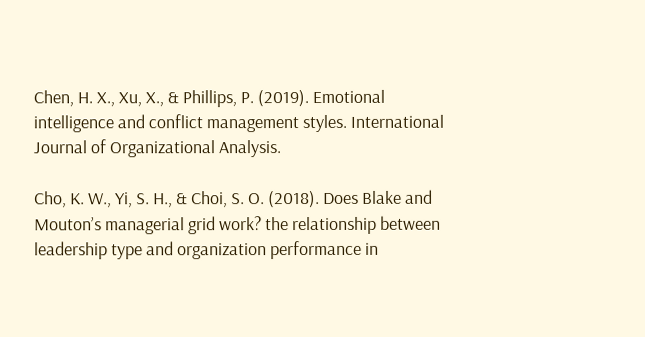Chen, H. X., Xu, X., & Phillips, P. (2019). Emotional intelligence and conflict management styles. International Journal of Organizational Analysis.

Cho, K. W., Yi, S. H., & Choi, S. O. (2018). Does Blake and Mouton’s managerial grid work? the relationship between leadership type and organization performance in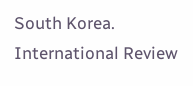South Korea. International Review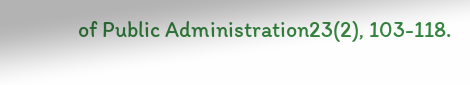of Public Administration23(2), 103-118.